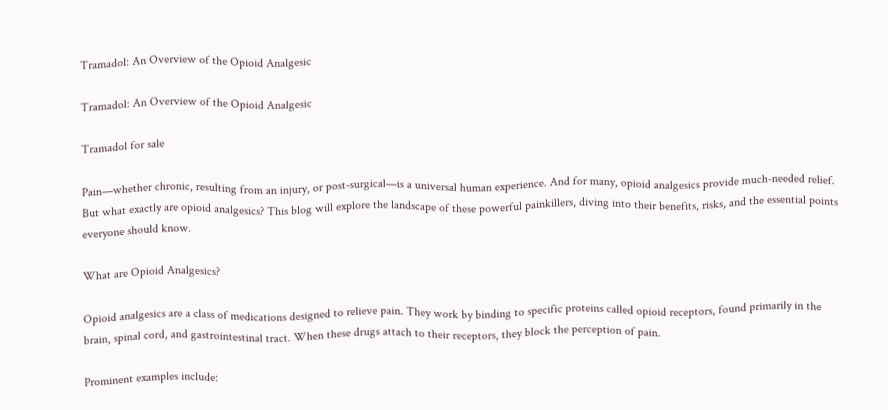Tramadol: An Overview of the Opioid Analgesic

Tramadol: An Overview of the Opioid Analgesic

Tramadol for sale

Pain—whether chronic, resulting from an injury, or post-surgical—is a universal human experience. And for many, opioid analgesics provide much-needed relief. But what exactly are opioid analgesics? This blog will explore the landscape of these powerful painkillers, diving into their benefits, risks, and the essential points everyone should know.

What are Opioid Analgesics?

Opioid analgesics are a class of medications designed to relieve pain. They work by binding to specific proteins called opioid receptors, found primarily in the brain, spinal cord, and gastrointestinal tract. When these drugs attach to their receptors, they block the perception of pain.

Prominent examples include: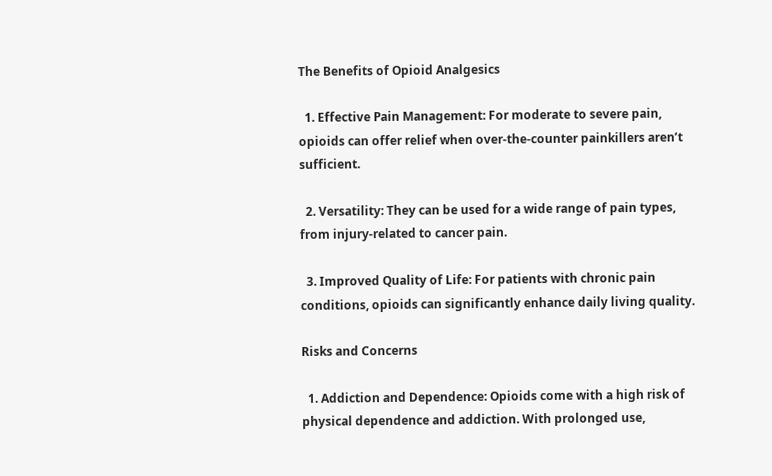The Benefits of Opioid Analgesics

  1. Effective Pain Management: For moderate to severe pain, opioids can offer relief when over-the-counter painkillers aren’t sufficient.

  2. Versatility: They can be used for a wide range of pain types, from injury-related to cancer pain.

  3. Improved Quality of Life: For patients with chronic pain conditions, opioids can significantly enhance daily living quality.

Risks and Concerns

  1. Addiction and Dependence: Opioids come with a high risk of physical dependence and addiction. With prolonged use,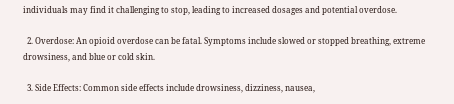individuals may find it challenging to stop, leading to increased dosages and potential overdose.

  2. Overdose: An opioid overdose can be fatal. Symptoms include slowed or stopped breathing, extreme drowsiness, and blue or cold skin.

  3. Side Effects: Common side effects include drowsiness, dizziness, nausea,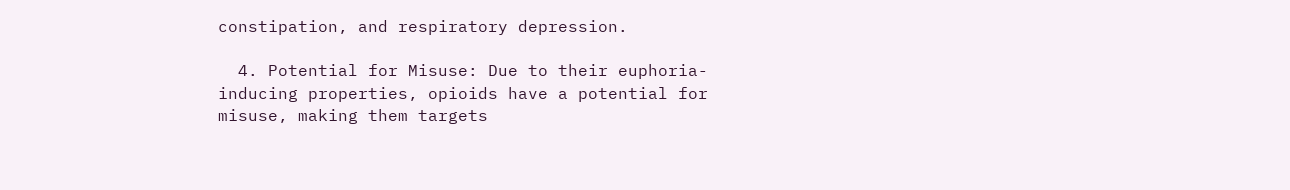constipation, and respiratory depression.

  4. Potential for Misuse: Due to their euphoria-inducing properties, opioids have a potential for misuse, making them targets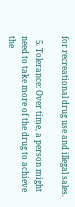for recreational drug use and illegal sales.

  5. Tolerance: Over time, a person might need to take more of the drug to achieve the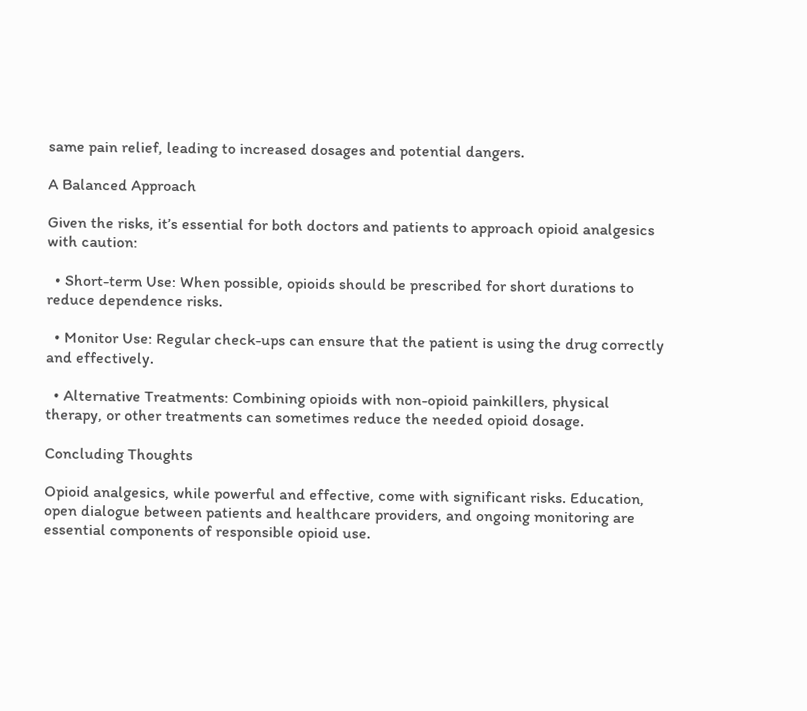same pain relief, leading to increased dosages and potential dangers.

A Balanced Approach

Given the risks, it’s essential for both doctors and patients to approach opioid analgesics with caution:

  • Short-term Use: When possible, opioids should be prescribed for short durations to reduce dependence risks.

  • Monitor Use: Regular check-ups can ensure that the patient is using the drug correctly and effectively.

  • Alternative Treatments: Combining opioids with non-opioid painkillers, physical therapy, or other treatments can sometimes reduce the needed opioid dosage.

Concluding Thoughts

Opioid analgesics, while powerful and effective, come with significant risks. Education, open dialogue between patients and healthcare providers, and ongoing monitoring are essential components of responsible opioid use.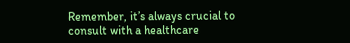Remember, it’s always crucial to consult with a healthcare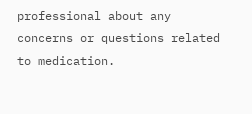professional about any concerns or questions related to medication.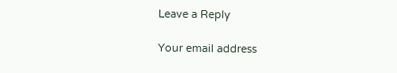Leave a Reply

Your email address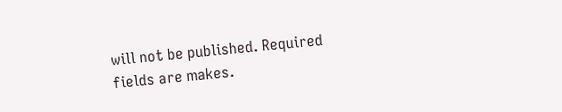will not be published. Required fields are makes.